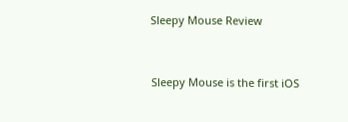Sleepy Mouse Review


Sleepy Mouse is the first iOS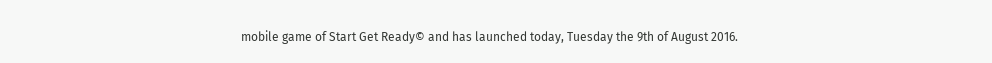mobile game of Start Get Ready© and has launched today, Tuesday the 9th of August 2016.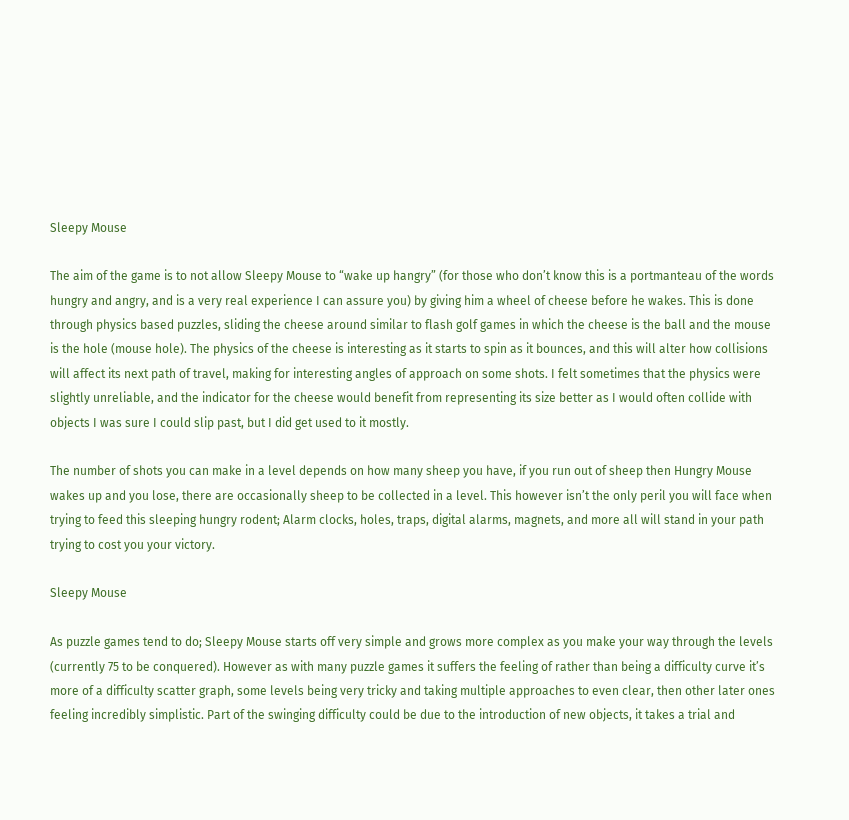Sleepy Mouse

The aim of the game is to not allow Sleepy Mouse to “wake up hangry” (for those who don’t know this is a portmanteau of the words hungry and angry, and is a very real experience I can assure you) by giving him a wheel of cheese before he wakes. This is done through physics based puzzles, sliding the cheese around similar to flash golf games in which the cheese is the ball and the mouse is the hole (mouse hole). The physics of the cheese is interesting as it starts to spin as it bounces, and this will alter how collisions will affect its next path of travel, making for interesting angles of approach on some shots. I felt sometimes that the physics were slightly unreliable, and the indicator for the cheese would benefit from representing its size better as I would often collide with objects I was sure I could slip past, but I did get used to it mostly.

The number of shots you can make in a level depends on how many sheep you have, if you run out of sheep then Hungry Mouse wakes up and you lose, there are occasionally sheep to be collected in a level. This however isn’t the only peril you will face when trying to feed this sleeping hungry rodent; Alarm clocks, holes, traps, digital alarms, magnets, and more all will stand in your path trying to cost you your victory.

Sleepy Mouse

As puzzle games tend to do; Sleepy Mouse starts off very simple and grows more complex as you make your way through the levels (currently 75 to be conquered). However as with many puzzle games it suffers the feeling of rather than being a difficulty curve it’s more of a difficulty scatter graph, some levels being very tricky and taking multiple approaches to even clear, then other later ones feeling incredibly simplistic. Part of the swinging difficulty could be due to the introduction of new objects, it takes a trial and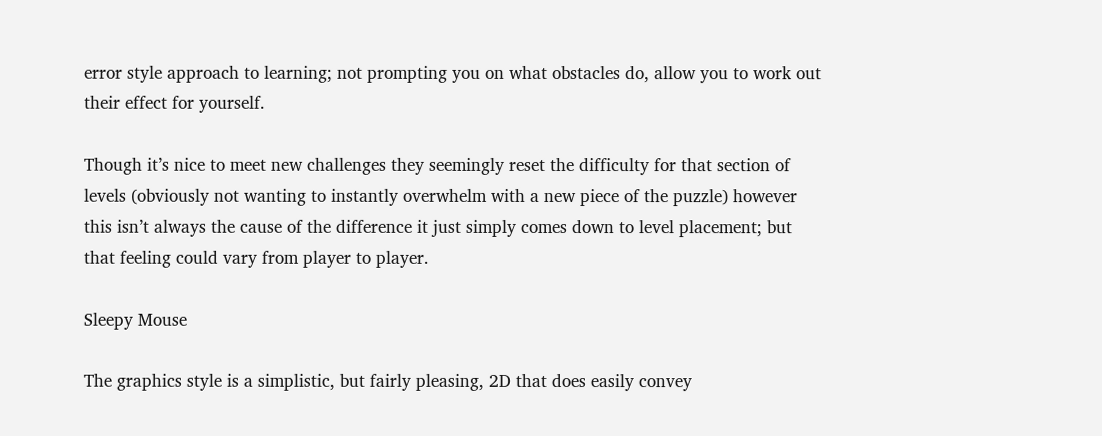error style approach to learning; not prompting you on what obstacles do, allow you to work out their effect for yourself.

Though it’s nice to meet new challenges they seemingly reset the difficulty for that section of levels (obviously not wanting to instantly overwhelm with a new piece of the puzzle) however this isn’t always the cause of the difference it just simply comes down to level placement; but that feeling could vary from player to player.

Sleepy Mouse

The graphics style is a simplistic, but fairly pleasing, 2D that does easily convey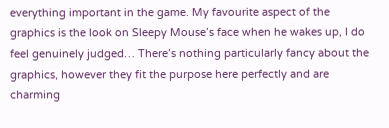everything important in the game. My favourite aspect of the graphics is the look on Sleepy Mouse’s face when he wakes up, I do feel genuinely judged… There’s nothing particularly fancy about the graphics, however they fit the purpose here perfectly and are charming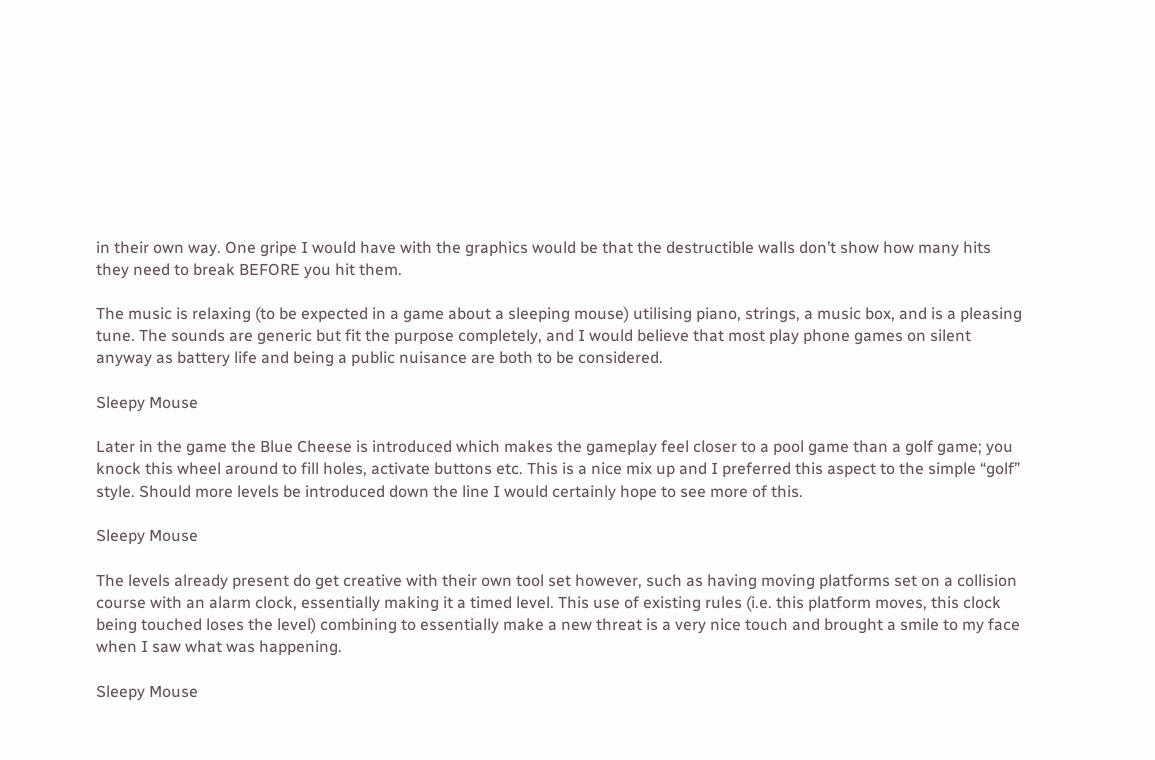in their own way. One gripe I would have with the graphics would be that the destructible walls don’t show how many hits they need to break BEFORE you hit them.

The music is relaxing (to be expected in a game about a sleeping mouse) utilising piano, strings, a music box, and is a pleasing tune. The sounds are generic but fit the purpose completely, and I would believe that most play phone games on silent anyway as battery life and being a public nuisance are both to be considered.

Sleepy Mouse

Later in the game the Blue Cheese is introduced which makes the gameplay feel closer to a pool game than a golf game; you knock this wheel around to fill holes, activate buttons etc. This is a nice mix up and I preferred this aspect to the simple “golf” style. Should more levels be introduced down the line I would certainly hope to see more of this.

Sleepy Mouse

The levels already present do get creative with their own tool set however, such as having moving platforms set on a collision course with an alarm clock, essentially making it a timed level. This use of existing rules (i.e. this platform moves, this clock being touched loses the level) combining to essentially make a new threat is a very nice touch and brought a smile to my face when I saw what was happening.

Sleepy Mouse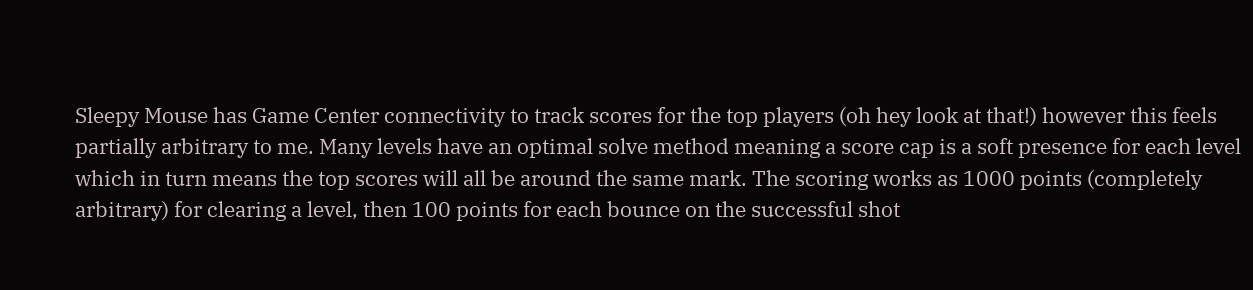Sleepy Mouse has Game Center connectivity to track scores for the top players (oh hey look at that!) however this feels partially arbitrary to me. Many levels have an optimal solve method meaning a score cap is a soft presence for each level which in turn means the top scores will all be around the same mark. The scoring works as 1000 points (completely arbitrary) for clearing a level, then 100 points for each bounce on the successful shot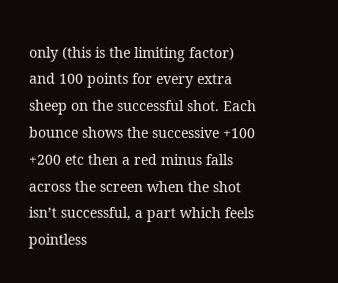only (this is the limiting factor) and 100 points for every extra sheep on the successful shot. Each bounce shows the successive +100 +200 etc then a red minus falls across the screen when the shot isn’t successful, a part which feels pointless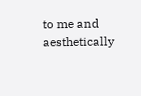to me and aesthetically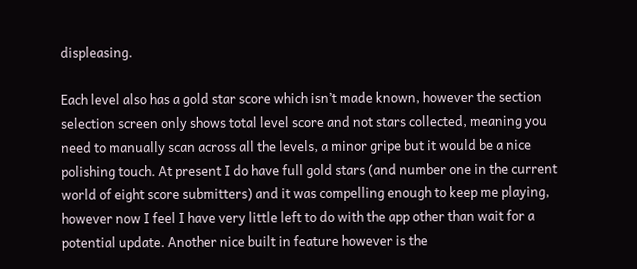displeasing.

Each level also has a gold star score which isn’t made known, however the section selection screen only shows total level score and not stars collected, meaning you need to manually scan across all the levels, a minor gripe but it would be a nice polishing touch. At present I do have full gold stars (and number one in the current world of eight score submitters) and it was compelling enough to keep me playing, however now I feel I have very little left to do with the app other than wait for a potential update. Another nice built in feature however is the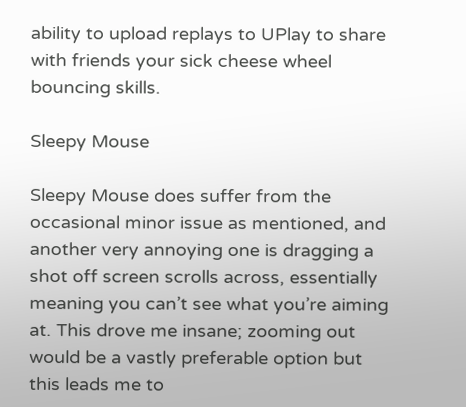ability to upload replays to UPlay to share with friends your sick cheese wheel bouncing skills.

Sleepy Mouse

Sleepy Mouse does suffer from the occasional minor issue as mentioned, and another very annoying one is dragging a shot off screen scrolls across, essentially meaning you can’t see what you’re aiming at. This drove me insane; zooming out would be a vastly preferable option but this leads me to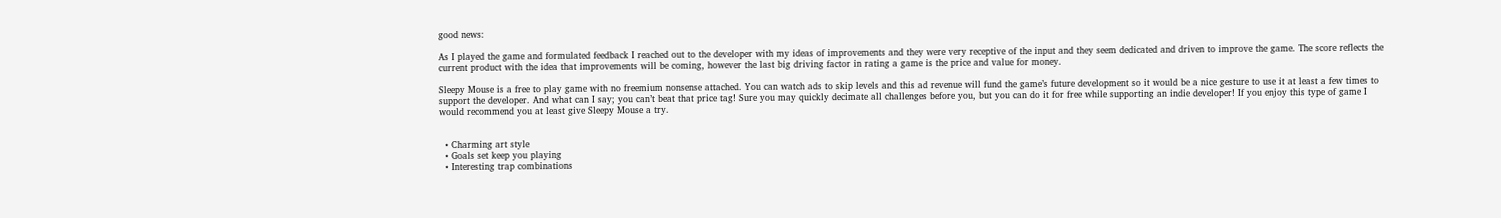good news:

As I played the game and formulated feedback I reached out to the developer with my ideas of improvements and they were very receptive of the input and they seem dedicated and driven to improve the game. The score reflects the current product with the idea that improvements will be coming, however the last big driving factor in rating a game is the price and value for money.

Sleepy Mouse is a free to play game with no freemium nonsense attached. You can watch ads to skip levels and this ad revenue will fund the game’s future development so it would be a nice gesture to use it at least a few times to support the developer. And what can I say; you can’t beat that price tag! Sure you may quickly decimate all challenges before you, but you can do it for free while supporting an indie developer! If you enjoy this type of game I would recommend you at least give Sleepy Mouse a try.


  • Charming art style
  • Goals set keep you playing
  • Interesting trap combinations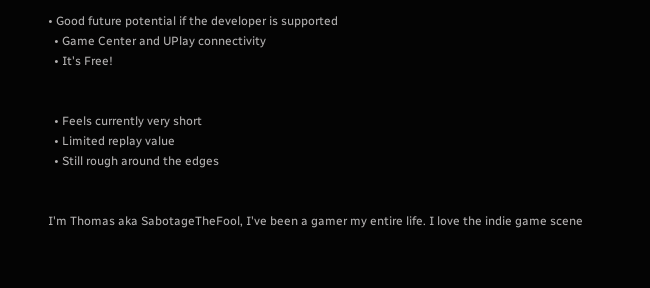• Good future potential if the developer is supported
  • Game Center and UPlay connectivity
  • It's Free!


  • Feels currently very short
  • Limited replay value
  • Still rough around the edges


I'm Thomas aka SabotageTheFool, I've been a gamer my entire life. I love the indie game scene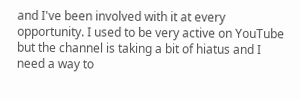and I've been involved with it at every opportunity. I used to be very active on YouTube but the channel is taking a bit of hiatus and I need a way to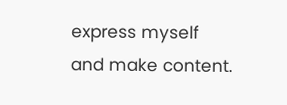express myself and make content.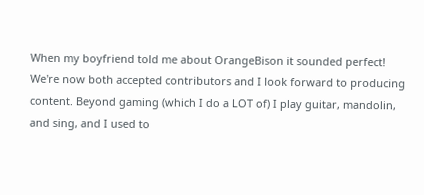When my boyfriend told me about OrangeBison it sounded perfect! We're now both accepted contributors and I look forward to producing content. Beyond gaming (which I do a LOT of) I play guitar, mandolin, and sing, and I used to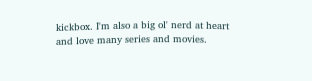kickbox. I'm also a big ol' nerd at heart and love many series and movies.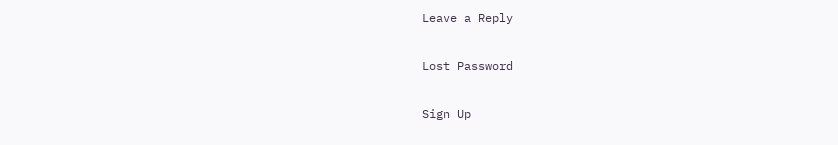Leave a Reply

Lost Password

Sign Up